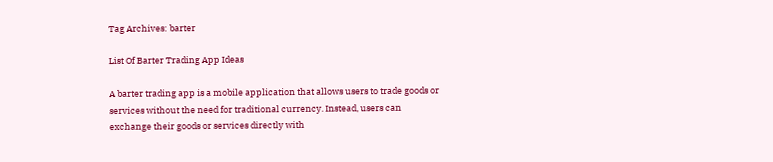Tag Archives: barter

List Of Barter Trading App Ideas

A barter trading app is a mobile application that allows users to trade goods or services without the need for traditional currency. Instead, users can exchange their goods or services directly with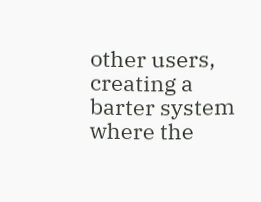other users, creating a barter system where the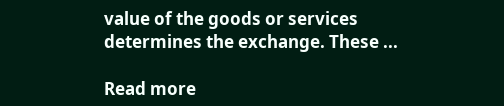value of the goods or services determines the exchange. These ...

Read more